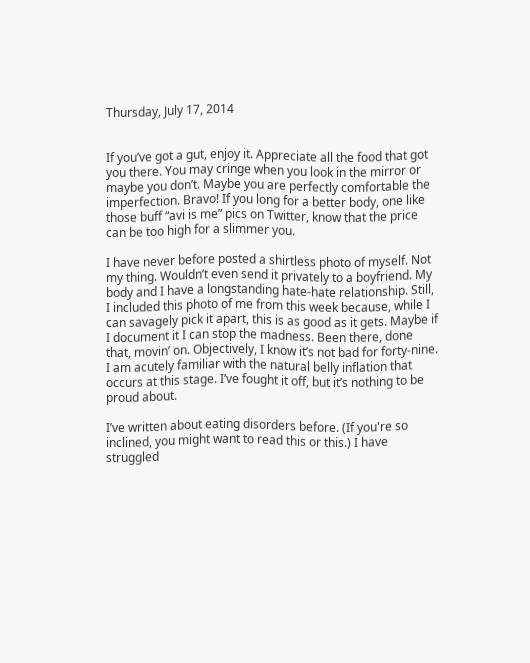Thursday, July 17, 2014


If you’ve got a gut, enjoy it. Appreciate all the food that got you there. You may cringe when you look in the mirror or maybe you don’t. Maybe you are perfectly comfortable the imperfection. Bravo! If you long for a better body, one like those buff “avi is me” pics on Twitter, know that the price can be too high for a slimmer you.

I have never before posted a shirtless photo of myself. Not my thing. Wouldn’t even send it privately to a boyfriend. My body and I have a longstanding hate-hate relationship. Still, I included this photo of me from this week because, while I can savagely pick it apart, this is as good as it gets. Maybe if I document it I can stop the madness. Been there, done that, movin’ on. Objectively, I know it’s not bad for forty-nine. I am acutely familiar with the natural belly inflation that occurs at this stage. I’ve fought it off, but it’s nothing to be proud about.

I’ve written about eating disorders before. (If you're so inclined, you might want to read this or this.) I have struggled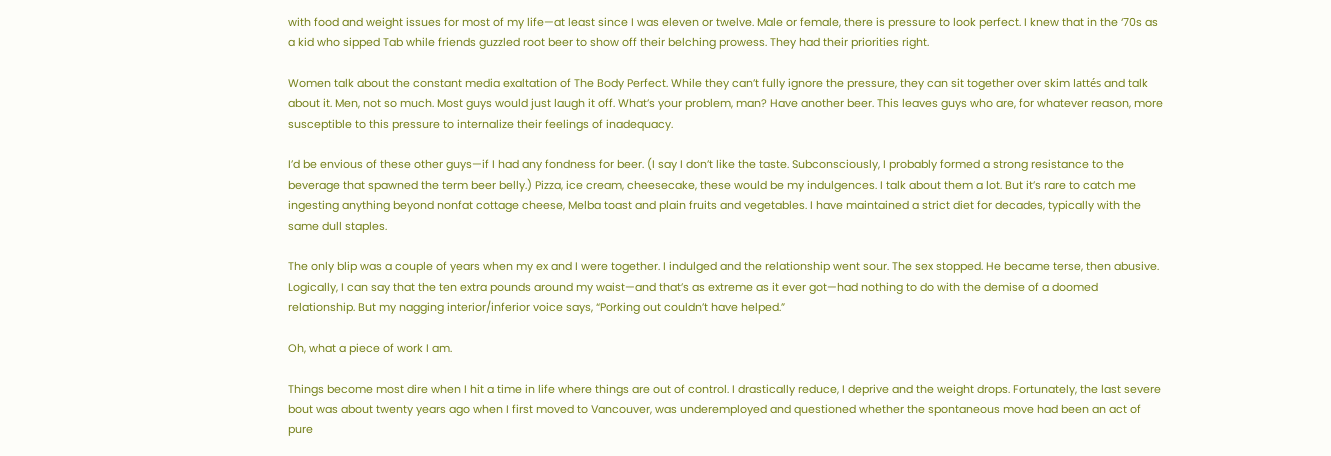with food and weight issues for most of my life—at least since I was eleven or twelve. Male or female, there is pressure to look perfect. I knew that in the ‘70s as a kid who sipped Tab while friends guzzled root beer to show off their belching prowess. They had their priorities right.

Women talk about the constant media exaltation of The Body Perfect. While they can’t fully ignore the pressure, they can sit together over skim lattés and talk about it. Men, not so much. Most guys would just laugh it off. What’s your problem, man? Have another beer. This leaves guys who are, for whatever reason, more susceptible to this pressure to internalize their feelings of inadequacy.

I’d be envious of these other guys—if I had any fondness for beer. (I say I don’t like the taste. Subconsciously, I probably formed a strong resistance to the beverage that spawned the term beer belly.) Pizza, ice cream, cheesecake, these would be my indulgences. I talk about them a lot. But it’s rare to catch me ingesting anything beyond nonfat cottage cheese, Melba toast and plain fruits and vegetables. I have maintained a strict diet for decades, typically with the same dull staples.

The only blip was a couple of years when my ex and I were together. I indulged and the relationship went sour. The sex stopped. He became terse, then abusive. Logically, I can say that the ten extra pounds around my waist—and that’s as extreme as it ever got—had nothing to do with the demise of a doomed relationship. But my nagging interior/inferior voice says, “Porking out couldn’t have helped.”

Oh, what a piece of work I am.

Things become most dire when I hit a time in life where things are out of control. I drastically reduce, I deprive and the weight drops. Fortunately, the last severe bout was about twenty years ago when I first moved to Vancouver, was underemployed and questioned whether the spontaneous move had been an act of pure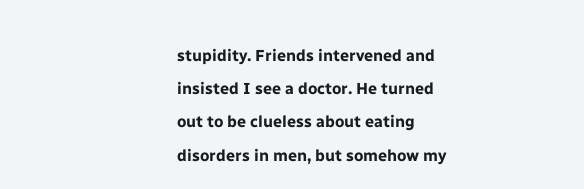stupidity. Friends intervened and insisted I see a doctor. He turned out to be clueless about eating disorders in men, but somehow my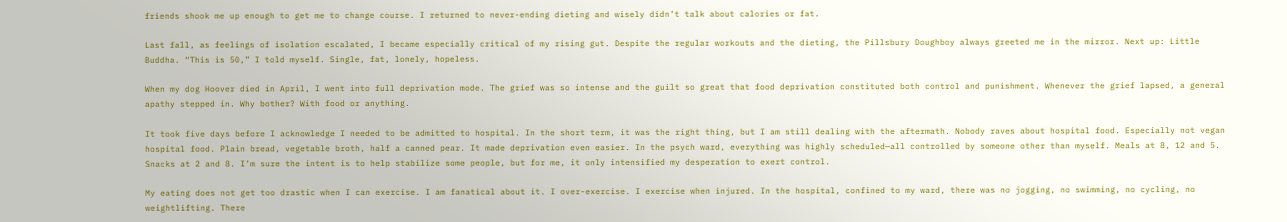friends shook me up enough to get me to change course. I returned to never-ending dieting and wisely didn’t talk about calories or fat.

Last fall, as feelings of isolation escalated, I became especially critical of my rising gut. Despite the regular workouts and the dieting, the Pillsbury Doughboy always greeted me in the mirror. Next up: Little Buddha. “This is 50,” I told myself. Single, fat, lonely, hopeless.

When my dog Hoover died in April, I went into full deprivation mode. The grief was so intense and the guilt so great that food deprivation constituted both control and punishment. Whenever the grief lapsed, a general apathy stepped in. Why bother? With food or anything.

It took five days before I acknowledge I needed to be admitted to hospital. In the short term, it was the right thing, but I am still dealing with the aftermath. Nobody raves about hospital food. Especially not vegan hospital food. Plain bread, vegetable broth, half a canned pear. It made deprivation even easier. In the psych ward, everything was highly scheduled—all controlled by someone other than myself. Meals at 8, 12 and 5. Snacks at 2 and 8. I’m sure the intent is to help stabilize some people, but for me, it only intensified my desperation to exert control.

My eating does not get too drastic when I can exercise. I am fanatical about it. I over-exercise. I exercise when injured. In the hospital, confined to my ward, there was no jogging, no swimming, no cycling, no weightlifting. There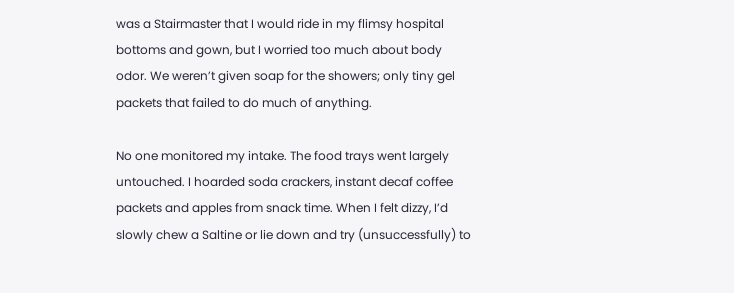was a Stairmaster that I would ride in my flimsy hospital bottoms and gown, but I worried too much about body odor. We weren’t given soap for the showers; only tiny gel packets that failed to do much of anything.

No one monitored my intake. The food trays went largely untouched. I hoarded soda crackers, instant decaf coffee packets and apples from snack time. When I felt dizzy, I’d slowly chew a Saltine or lie down and try (unsuccessfully) to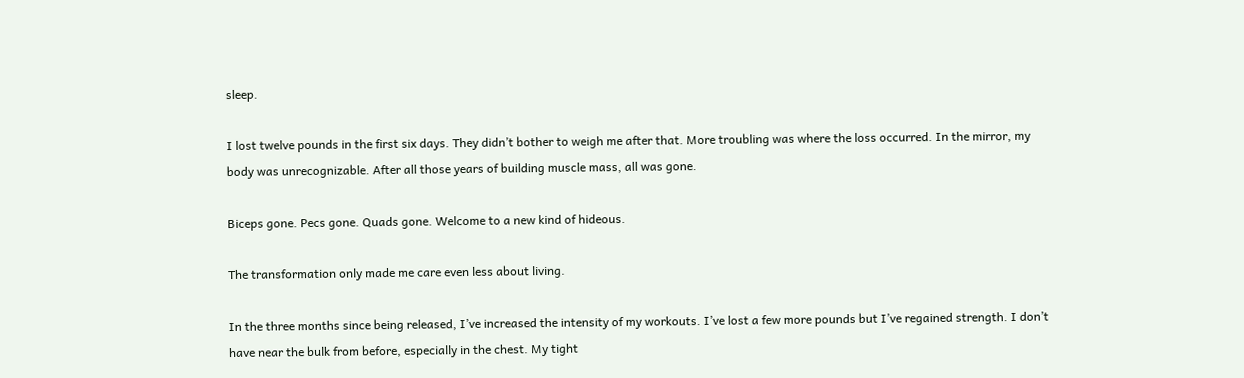sleep.

I lost twelve pounds in the first six days. They didn’t bother to weigh me after that. More troubling was where the loss occurred. In the mirror, my body was unrecognizable. After all those years of building muscle mass, all was gone.

Biceps gone. Pecs gone. Quads gone. Welcome to a new kind of hideous.

The transformation only made me care even less about living.

In the three months since being released, I’ve increased the intensity of my workouts. I’ve lost a few more pounds but I’ve regained strength. I don’t have near the bulk from before, especially in the chest. My tight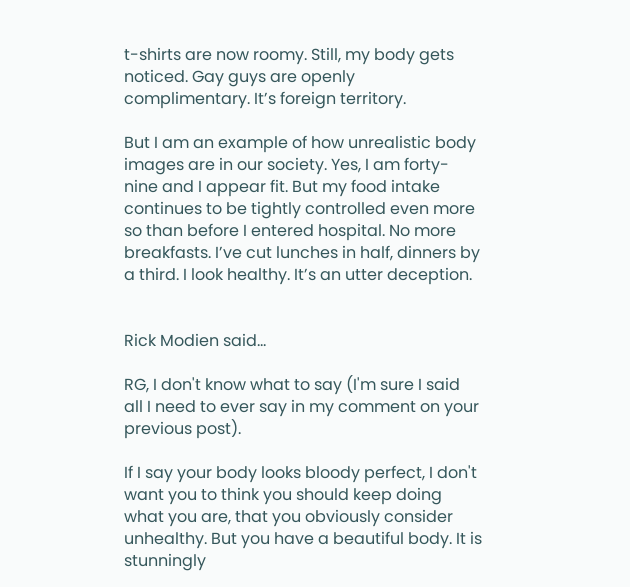t-shirts are now roomy. Still, my body gets noticed. Gay guys are openly complimentary. It’s foreign territory.

But I am an example of how unrealistic body images are in our society. Yes, I am forty-nine and I appear fit. But my food intake continues to be tightly controlled even more so than before I entered hospital. No more breakfasts. I’ve cut lunches in half, dinners by a third. I look healthy. It’s an utter deception.


Rick Modien said...

RG, I don't know what to say (I'm sure I said all I need to ever say in my comment on your previous post).

If I say your body looks bloody perfect, I don't want you to think you should keep doing what you are, that you obviously consider unhealthy. But you have a beautiful body. It is stunningly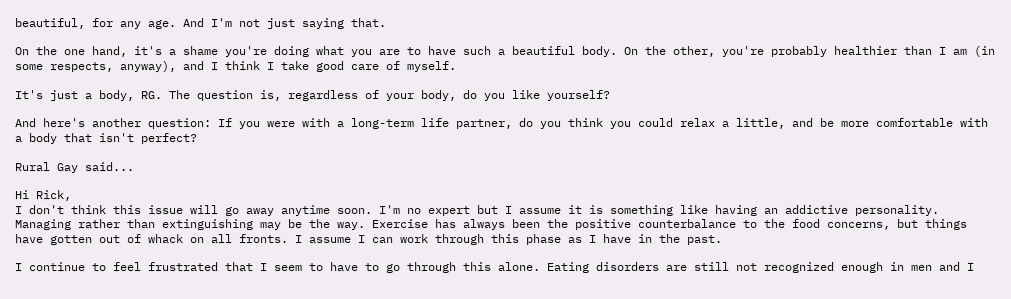beautiful, for any age. And I'm not just saying that.

On the one hand, it's a shame you're doing what you are to have such a beautiful body. On the other, you're probably healthier than I am (in some respects, anyway), and I think I take good care of myself.

It's just a body, RG. The question is, regardless of your body, do you like yourself?

And here's another question: If you were with a long-term life partner, do you think you could relax a little, and be more comfortable with a body that isn't perfect?

Rural Gay said...

Hi Rick,
I don't think this issue will go away anytime soon. I'm no expert but I assume it is something like having an addictive personality. Managing rather than extinguishing may be the way. Exercise has always been the positive counterbalance to the food concerns, but things have gotten out of whack on all fronts. I assume I can work through this phase as I have in the past.

I continue to feel frustrated that I seem to have to go through this alone. Eating disorders are still not recognized enough in men and I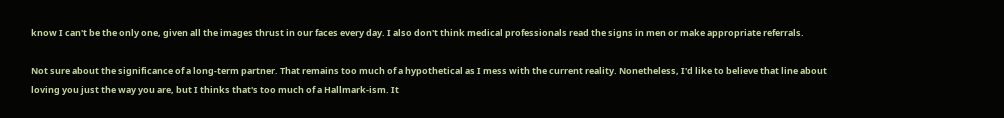know I can't be the only one, given all the images thrust in our faces every day. I also don't think medical professionals read the signs in men or make appropriate referrals.

Not sure about the significance of a long-term partner. That remains too much of a hypothetical as I mess with the current reality. Nonetheless, I'd like to believe that line about loving you just the way you are, but I thinks that's too much of a Hallmark-ism. It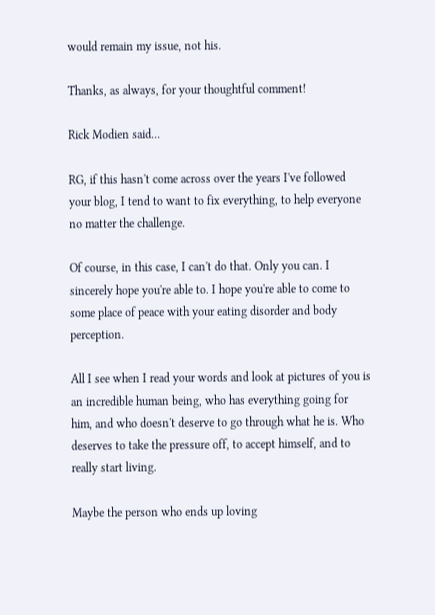would remain my issue, not his.

Thanks, as always, for your thoughtful comment!

Rick Modien said...

RG, if this hasn't come across over the years I've followed your blog, I tend to want to fix everything, to help everyone no matter the challenge.

Of course, in this case, I can't do that. Only you can. I sincerely hope you're able to. I hope you're able to come to some place of peace with your eating disorder and body perception.

All I see when I read your words and look at pictures of you is an incredible human being, who has everything going for him, and who doesn't deserve to go through what he is. Who deserves to take the pressure off, to accept himself, and to really start living.

Maybe the person who ends up loving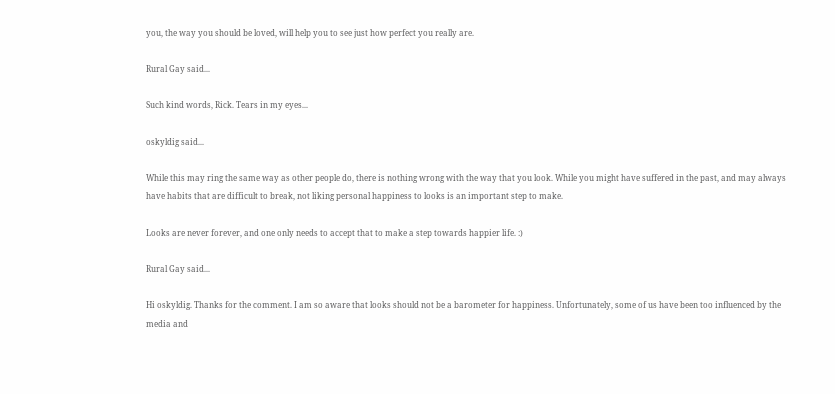you, the way you should be loved, will help you to see just how perfect you really are.

Rural Gay said...

Such kind words, Rick. Tears in my eyes...

oskyldig said...

While this may ring the same way as other people do, there is nothing wrong with the way that you look. While you might have suffered in the past, and may always have habits that are difficult to break, not liking personal happiness to looks is an important step to make.

Looks are never forever, and one only needs to accept that to make a step towards happier life. :)

Rural Gay said...

Hi oskyldig. Thanks for the comment. I am so aware that looks should not be a barometer for happiness. Unfortunately, some of us have been too influenced by the media and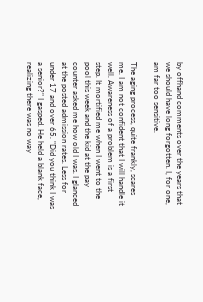by offhand comments over the years that we should have long forgotten. I, for one, am far too sensitive.

The aging process, quite frankly, scares me. I am not confident that I will handle it well. Awareness of a problem is a first step. It mortified me when I went to the pool this week and the kid at the pay counter asked me how old I was. I glanced at the posted admission rates. Less for under 17 and over 65. "Did you think I was a senior?" I gasped. He held a blank face, realizing there was no way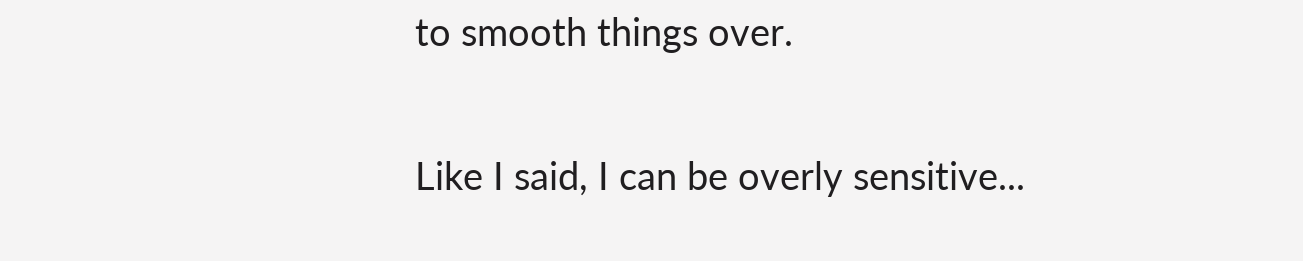to smooth things over.

Like I said, I can be overly sensitive...